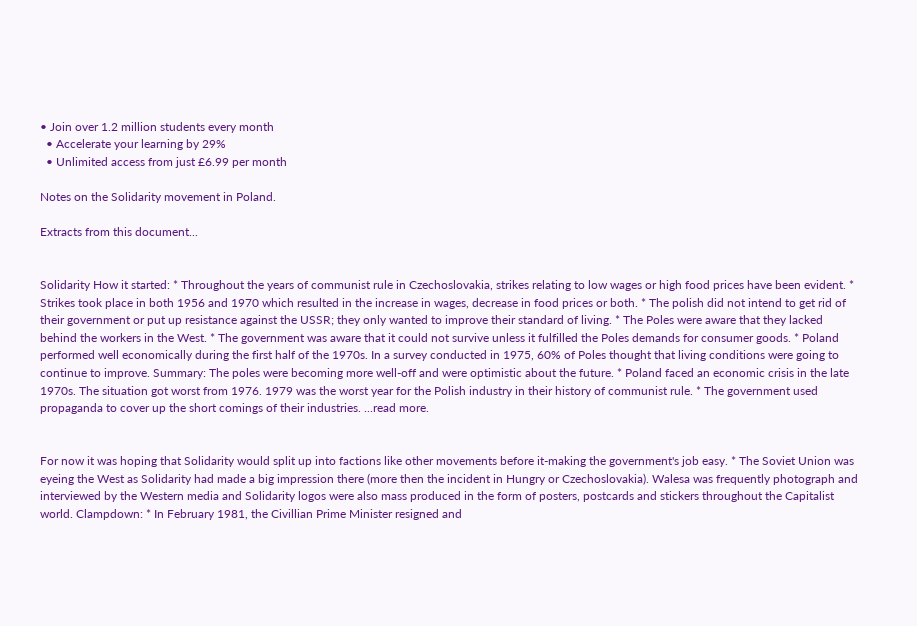• Join over 1.2 million students every month
  • Accelerate your learning by 29%
  • Unlimited access from just £6.99 per month

Notes on the Solidarity movement in Poland.

Extracts from this document...


Solidarity How it started: * Throughout the years of communist rule in Czechoslovakia, strikes relating to low wages or high food prices have been evident. * Strikes took place in both 1956 and 1970 which resulted in the increase in wages, decrease in food prices or both. * The polish did not intend to get rid of their government or put up resistance against the USSR; they only wanted to improve their standard of living. * The Poles were aware that they lacked behind the workers in the West. * The government was aware that it could not survive unless it fulfilled the Poles demands for consumer goods. * Poland performed well economically during the first half of the 1970s. In a survey conducted in 1975, 60% of Poles thought that living conditions were going to continue to improve. Summary: The poles were becoming more well-off and were optimistic about the future. * Poland faced an economic crisis in the late 1970s. The situation got worst from 1976. 1979 was the worst year for the Polish industry in their history of communist rule. * The government used propaganda to cover up the short comings of their industries. ...read more.


For now it was hoping that Solidarity would split up into factions like other movements before it-making the government's job easy. * The Soviet Union was eyeing the West as Solidarity had made a big impression there (more then the incident in Hungry or Czechoslovakia). Walesa was frequently photograph and interviewed by the Western media and Solidarity logos were also mass produced in the form of posters, postcards and stickers throughout the Capitalist world. Clampdown: * In February 1981, the Civillian Prime Minister resigned and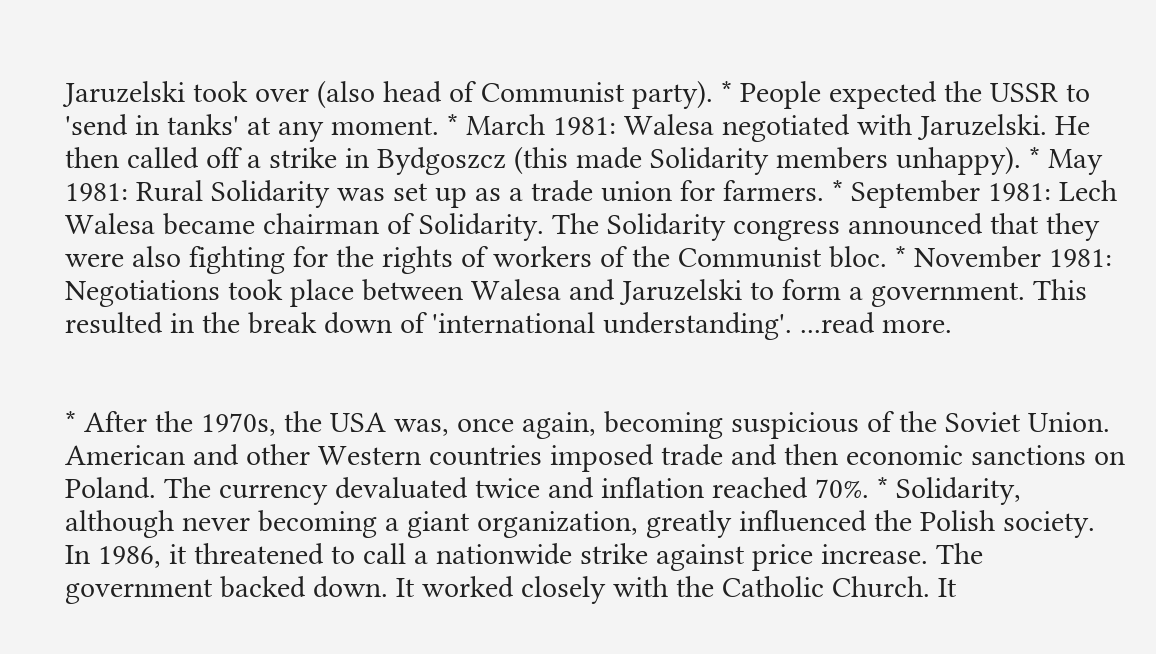Jaruzelski took over (also head of Communist party). * People expected the USSR to 'send in tanks' at any moment. * March 1981: Walesa negotiated with Jaruzelski. He then called off a strike in Bydgoszcz (this made Solidarity members unhappy). * May 1981: Rural Solidarity was set up as a trade union for farmers. * September 1981: Lech Walesa became chairman of Solidarity. The Solidarity congress announced that they were also fighting for the rights of workers of the Communist bloc. * November 1981: Negotiations took place between Walesa and Jaruzelski to form a government. This resulted in the break down of 'international understanding'. ...read more.


* After the 1970s, the USA was, once again, becoming suspicious of the Soviet Union. American and other Western countries imposed trade and then economic sanctions on Poland. The currency devaluated twice and inflation reached 70%. * Solidarity, although never becoming a giant organization, greatly influenced the Polish society. In 1986, it threatened to call a nationwide strike against price increase. The government backed down. It worked closely with the Catholic Church. It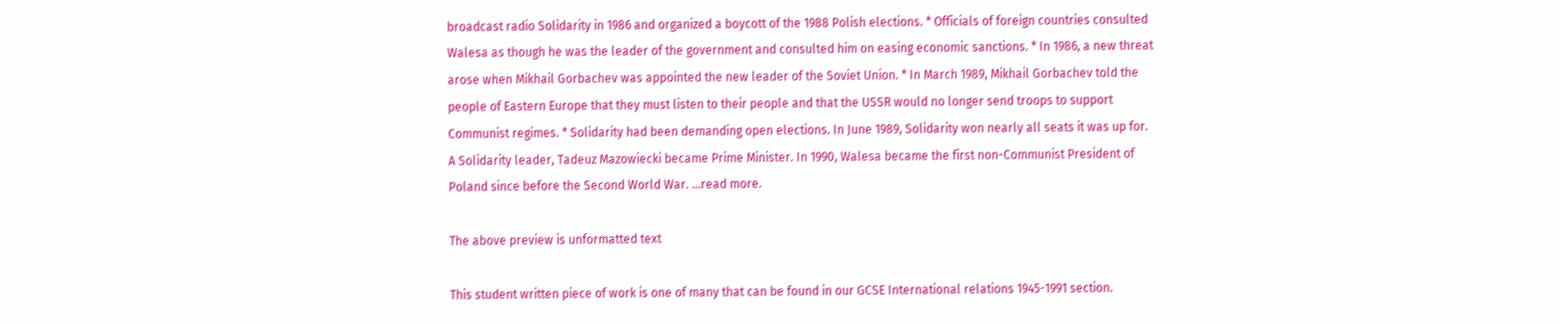broadcast radio Solidarity in 1986 and organized a boycott of the 1988 Polish elections. * Officials of foreign countries consulted Walesa as though he was the leader of the government and consulted him on easing economic sanctions. * In 1986, a new threat arose when Mikhail Gorbachev was appointed the new leader of the Soviet Union. * In March 1989, Mikhail Gorbachev told the people of Eastern Europe that they must listen to their people and that the USSR would no longer send troops to support Communist regimes. * Solidarity had been demanding open elections. In June 1989, Solidarity won nearly all seats it was up for. A Solidarity leader, Tadeuz Mazowiecki became Prime Minister. In 1990, Walesa became the first non-Communist President of Poland since before the Second World War. ...read more.

The above preview is unformatted text

This student written piece of work is one of many that can be found in our GCSE International relations 1945-1991 section.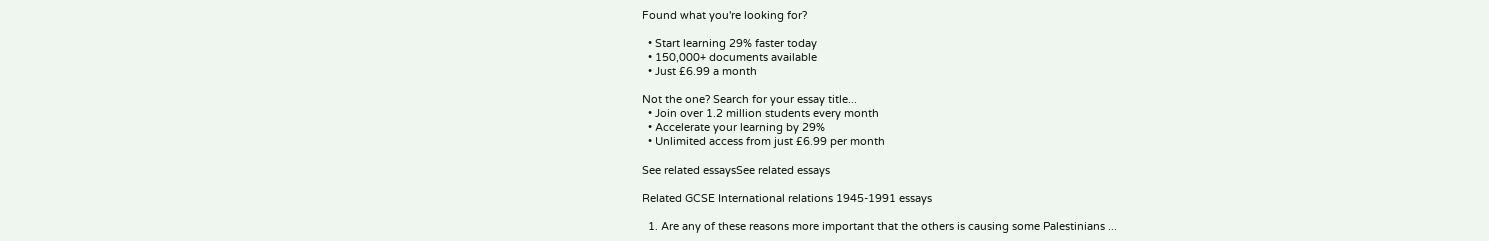Found what you're looking for?

  • Start learning 29% faster today
  • 150,000+ documents available
  • Just £6.99 a month

Not the one? Search for your essay title...
  • Join over 1.2 million students every month
  • Accelerate your learning by 29%
  • Unlimited access from just £6.99 per month

See related essaysSee related essays

Related GCSE International relations 1945-1991 essays

  1. Are any of these reasons more important that the others is causing some Palestinians ...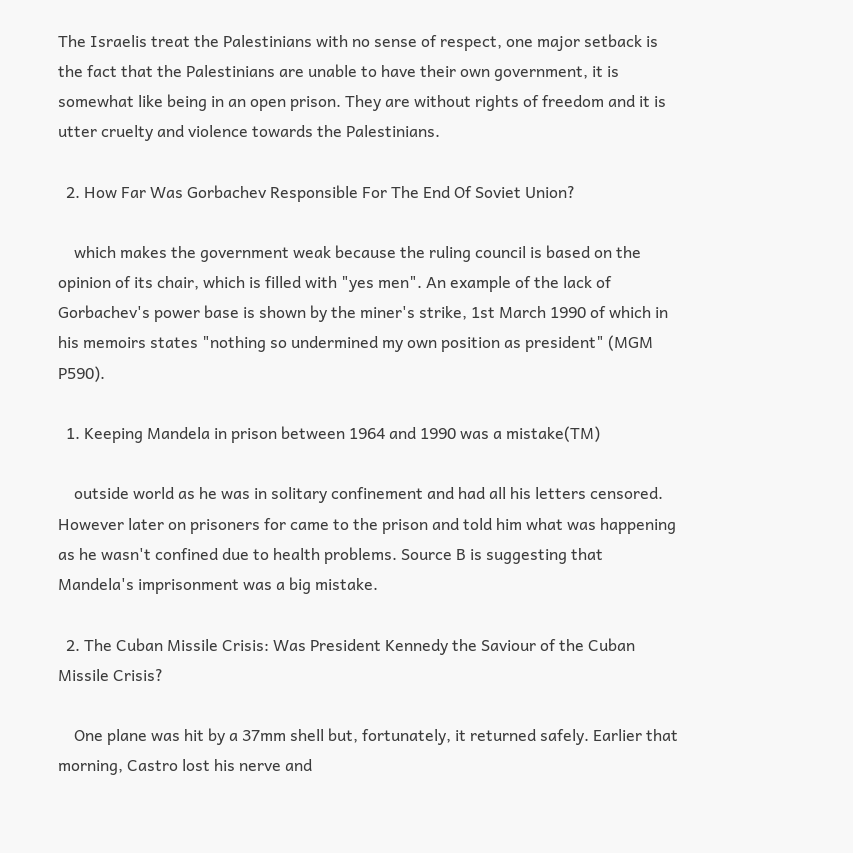The Israelis treat the Palestinians with no sense of respect, one major setback is the fact that the Palestinians are unable to have their own government, it is somewhat like being in an open prison. They are without rights of freedom and it is utter cruelty and violence towards the Palestinians.

  2. How Far Was Gorbachev Responsible For The End Of Soviet Union?

    which makes the government weak because the ruling council is based on the opinion of its chair, which is filled with "yes men". An example of the lack of Gorbachev's power base is shown by the miner's strike, 1st March 1990 of which in his memoirs states "nothing so undermined my own position as president" (MGM P590).

  1. Keeping Mandela in prison between 1964 and 1990 was a mistake(TM)

    outside world as he was in solitary confinement and had all his letters censored. However later on prisoners for came to the prison and told him what was happening as he wasn't confined due to health problems. Source B is suggesting that Mandela's imprisonment was a big mistake.

  2. The Cuban Missile Crisis: Was President Kennedy the Saviour of the Cuban Missile Crisis?

    One plane was hit by a 37mm shell but, fortunately, it returned safely. Earlier that morning, Castro lost his nerve and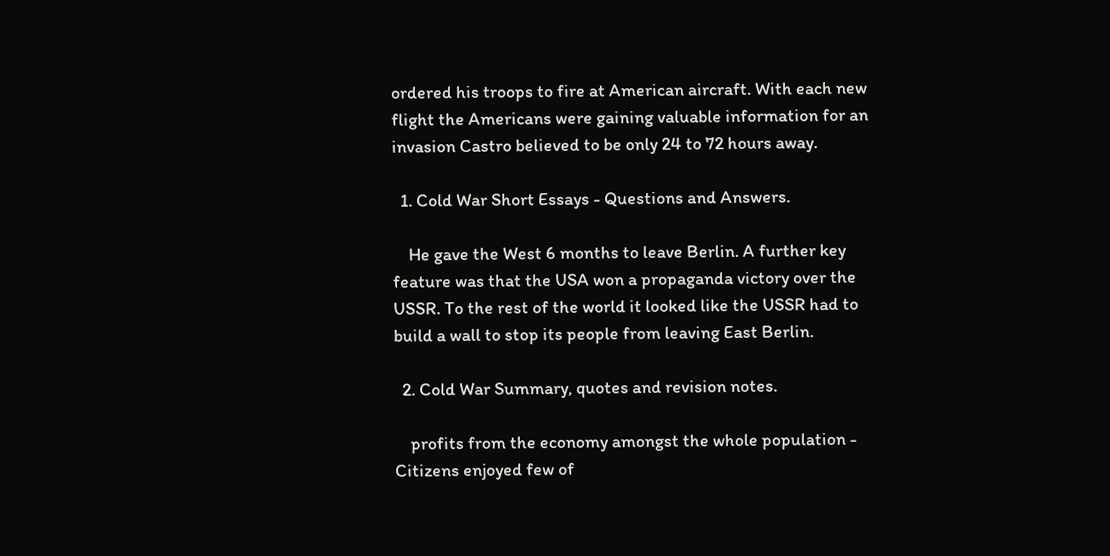ordered his troops to fire at American aircraft. With each new flight the Americans were gaining valuable information for an invasion Castro believed to be only 24 to 72 hours away.

  1. Cold War Short Essays - Questions and Answers.

    He gave the West 6 months to leave Berlin. A further key feature was that the USA won a propaganda victory over the USSR. To the rest of the world it looked like the USSR had to build a wall to stop its people from leaving East Berlin.

  2. Cold War Summary, quotes and revision notes.

    profits from the economy amongst the whole population - Citizens enjoyed few of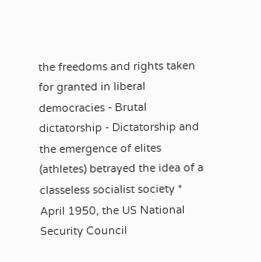the freedoms and rights taken for granted in liberal democracies - Brutal dictatorship - Dictatorship and the emergence of elites (athletes) betrayed the idea of a classeless socialist society * April 1950, the US National Security Council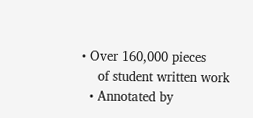• Over 160,000 pieces
    of student written work
  • Annotated by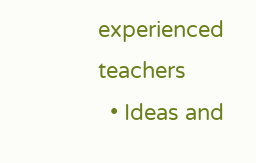experienced teachers
  • Ideas and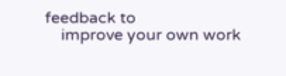feedback to
    improve your own work